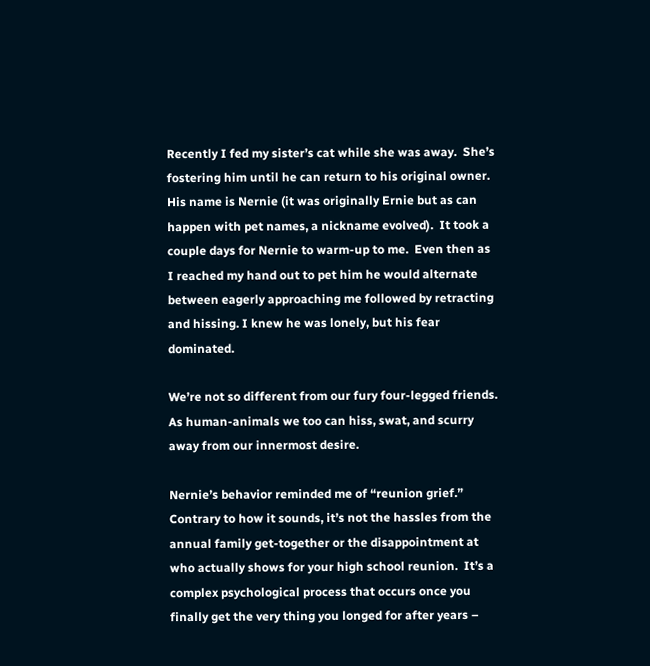Recently I fed my sister’s cat while she was away.  She’s fostering him until he can return to his original owner. His name is Nernie (it was originally Ernie but as can happen with pet names, a nickname evolved).  It took a couple days for Nernie to warm-up to me.  Even then as I reached my hand out to pet him he would alternate between eagerly approaching me followed by retracting and hissing. I knew he was lonely, but his fear dominated.

We’re not so different from our fury four-legged friends.  As human-animals we too can hiss, swat, and scurry away from our innermost desire.

Nernie’s behavior reminded me of “reunion grief.”  Contrary to how it sounds, it’s not the hassles from the annual family get-together or the disappointment at who actually shows for your high school reunion.  It’s a complex psychological process that occurs once you finally get the very thing you longed for after years –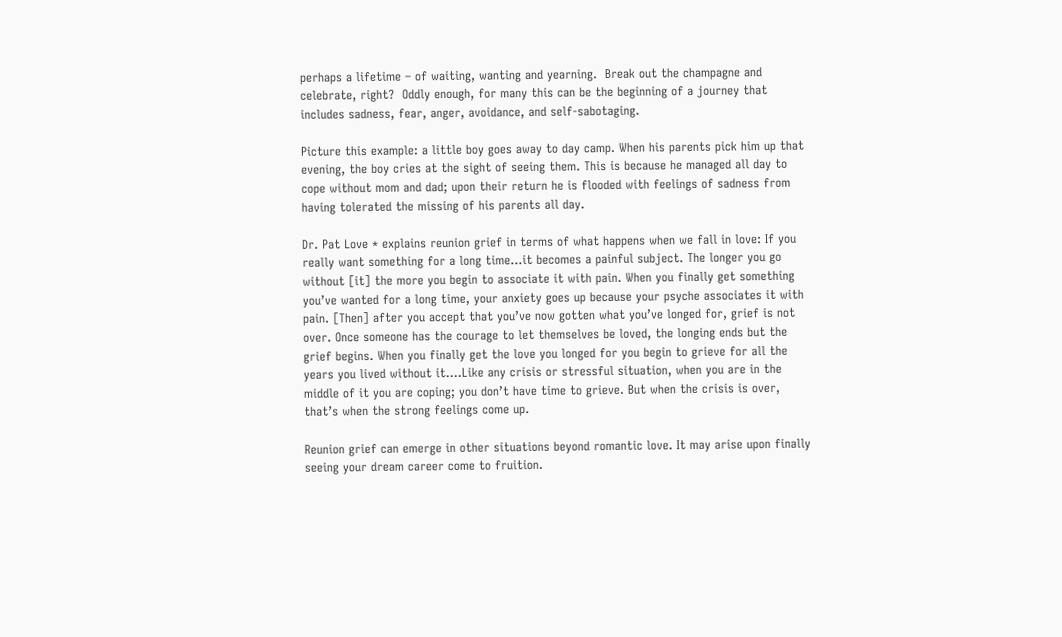perhaps a lifetime – of waiting, wanting and yearning.  Break out the champagne and celebrate, right?  Oddly enough, for many this can be the beginning of a journey that includes sadness, fear, anger, avoidance, and self-sabotaging.

Picture this example: a little boy goes away to day camp. When his parents pick him up that evening, the boy cries at the sight of seeing them. This is because he managed all day to cope without mom and dad; upon their return he is flooded with feelings of sadness from having tolerated the missing of his parents all day.

Dr. Pat Love * explains reunion grief in terms of what happens when we fall in love: If you really want something for a long time…it becomes a painful subject. The longer you go without [it] the more you begin to associate it with pain. When you finally get something you’ve wanted for a long time, your anxiety goes up because your psyche associates it with pain. [Then] after you accept that you’ve now gotten what you’ve longed for, grief is not over. Once someone has the courage to let themselves be loved, the longing ends but the grief begins. When you finally get the love you longed for you begin to grieve for all the years you lived without it….Like any crisis or stressful situation, when you are in the middle of it you are coping; you don’t have time to grieve. But when the crisis is over, that’s when the strong feelings come up.

Reunion grief can emerge in other situations beyond romantic love. It may arise upon finally seeing your dream career come to fruition.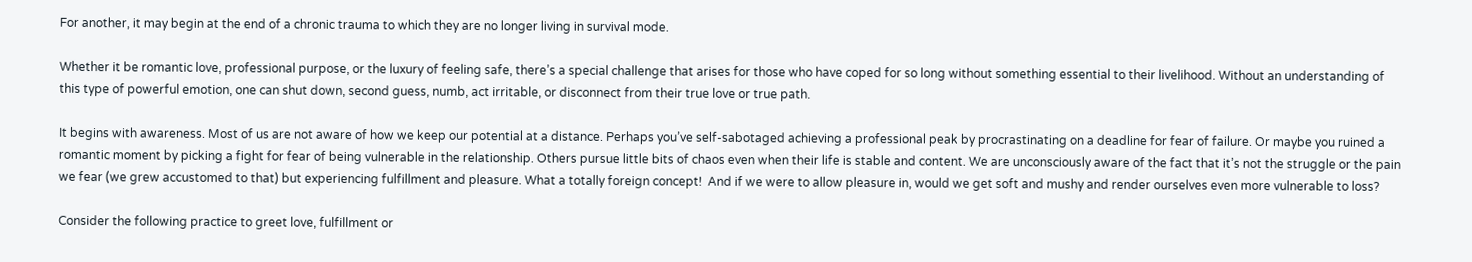For another, it may begin at the end of a chronic trauma to which they are no longer living in survival mode.

Whether it be romantic love, professional purpose, or the luxury of feeling safe, there’s a special challenge that arises for those who have coped for so long without something essential to their livelihood. Without an understanding of this type of powerful emotion, one can shut down, second guess, numb, act irritable, or disconnect from their true love or true path.

It begins with awareness. Most of us are not aware of how we keep our potential at a distance. Perhaps you’ve self-sabotaged achieving a professional peak by procrastinating on a deadline for fear of failure. Or maybe you ruined a romantic moment by picking a fight for fear of being vulnerable in the relationship. Others pursue little bits of chaos even when their life is stable and content. We are unconsciously aware of the fact that it’s not the struggle or the pain we fear (we grew accustomed to that) but experiencing fulfillment and pleasure. What a totally foreign concept!  And if we were to allow pleasure in, would we get soft and mushy and render ourselves even more vulnerable to loss?

Consider the following practice to greet love, fulfillment or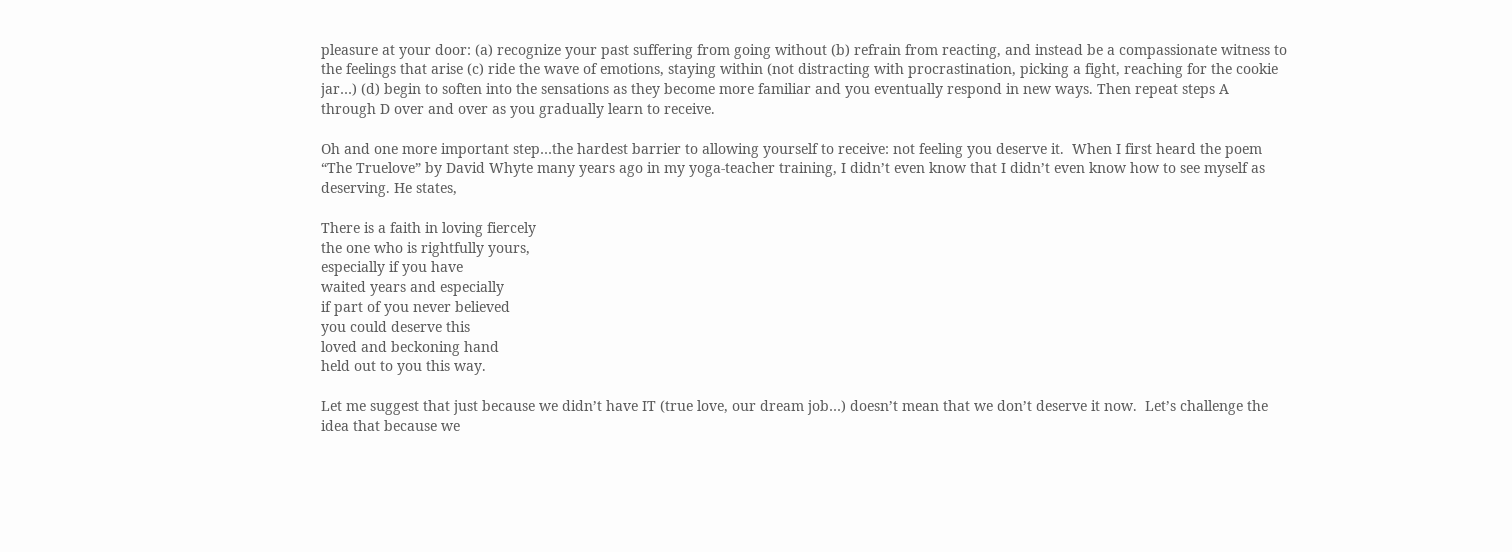pleasure at your door: (a) recognize your past suffering from going without (b) refrain from reacting, and instead be a compassionate witness to the feelings that arise (c) ride the wave of emotions, staying within (not distracting with procrastination, picking a fight, reaching for the cookie jar…) (d) begin to soften into the sensations as they become more familiar and you eventually respond in new ways. Then repeat steps A through D over and over as you gradually learn to receive.

Oh and one more important step…the hardest barrier to allowing yourself to receive: not feeling you deserve it.  When I first heard the poem “The Truelove” by David Whyte many years ago in my yoga-teacher training, I didn’t even know that I didn’t even know how to see myself as deserving. He states,

There is a faith in loving fiercely
the one who is rightfully yours,
especially if you have
waited years and especially
if part of you never believed
you could deserve this
loved and beckoning hand
held out to you this way.

Let me suggest that just because we didn’t have IT (true love, our dream job…) doesn’t mean that we don’t deserve it now.  Let’s challenge the idea that because we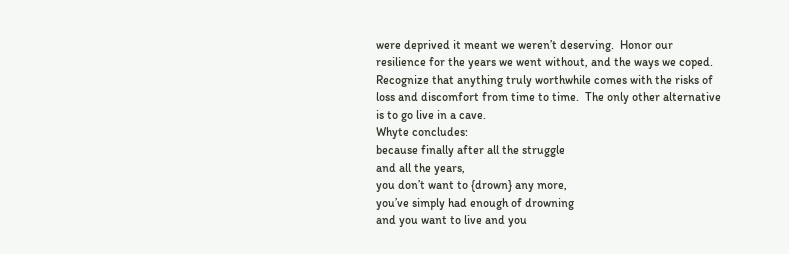were deprived it meant we weren’t deserving.  Honor our resilience for the years we went without, and the ways we coped. Recognize that anything truly worthwhile comes with the risks of loss and discomfort from time to time.  The only other alternative is to go live in a cave.
Whyte concludes:
because finally after all the struggle
and all the years,
you don’t want to {drown} any more,
you’ve simply had enough of drowning
and you want to live and you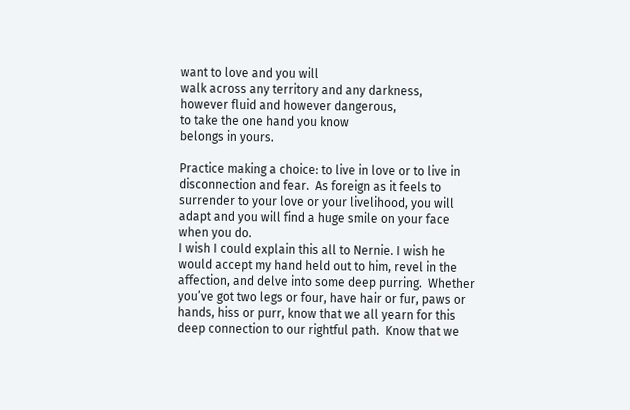want to love and you will
walk across any territory and any darkness,
however fluid and however dangerous,
to take the one hand you know
belongs in yours.

Practice making a choice: to live in love or to live in disconnection and fear.  As foreign as it feels to surrender to your love or your livelihood, you will adapt and you will find a huge smile on your face when you do.
I wish I could explain this all to Nernie. I wish he would accept my hand held out to him, revel in the affection, and delve into some deep purring.  Whether you’ve got two legs or four, have hair or fur, paws or hands, hiss or purr, know that we all yearn for this deep connection to our rightful path.  Know that we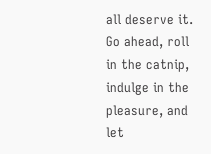all deserve it.  Go ahead, roll in the catnip, indulge in the pleasure, and let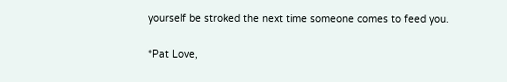yourself be stroked the next time someone comes to feed you.

*Pat Love,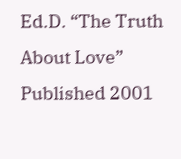Ed.D. “The Truth About Love” Published 2001